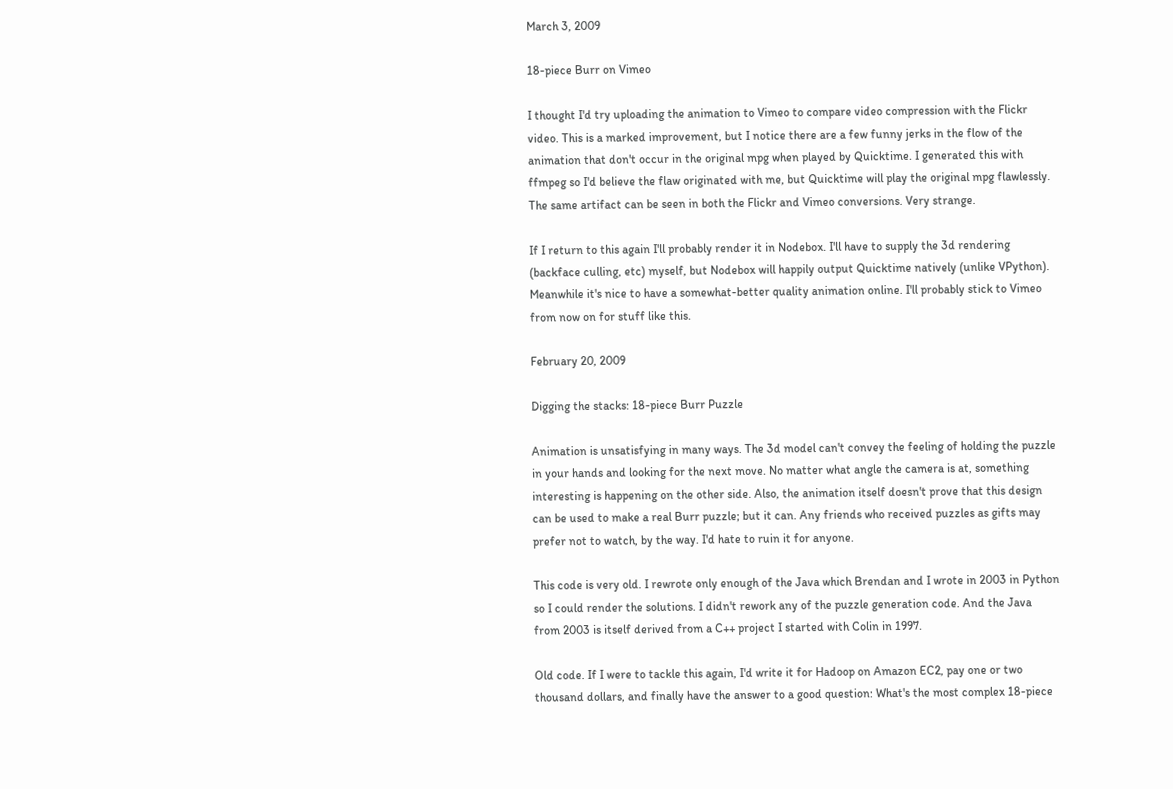March 3, 2009

18-piece Burr on Vimeo

I thought I'd try uploading the animation to Vimeo to compare video compression with the Flickr video. This is a marked improvement, but I notice there are a few funny jerks in the flow of the animation that don't occur in the original mpg when played by Quicktime. I generated this with ffmpeg so I'd believe the flaw originated with me, but Quicktime will play the original mpg flawlessly. The same artifact can be seen in both the Flickr and Vimeo conversions. Very strange.

If I return to this again I'll probably render it in Nodebox. I'll have to supply the 3d rendering (backface culling, etc) myself, but Nodebox will happily output Quicktime natively (unlike VPython). Meanwhile it's nice to have a somewhat-better quality animation online. I'll probably stick to Vimeo from now on for stuff like this.

February 20, 2009

Digging the stacks: 18-piece Burr Puzzle

Animation is unsatisfying in many ways. The 3d model can't convey the feeling of holding the puzzle in your hands and looking for the next move. No matter what angle the camera is at, something interesting is happening on the other side. Also, the animation itself doesn't prove that this design can be used to make a real Burr puzzle; but it can. Any friends who received puzzles as gifts may prefer not to watch, by the way. I'd hate to ruin it for anyone.

This code is very old. I rewrote only enough of the Java which Brendan and I wrote in 2003 in Python so I could render the solutions. I didn't rework any of the puzzle generation code. And the Java from 2003 is itself derived from a C++ project I started with Colin in 1997.

Old code. If I were to tackle this again, I'd write it for Hadoop on Amazon EC2, pay one or two thousand dollars, and finally have the answer to a good question: What's the most complex 18-piece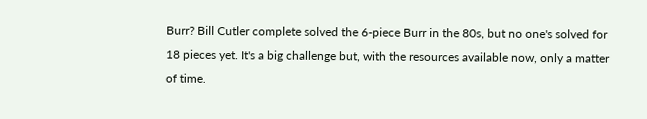Burr? Bill Cutler complete solved the 6-piece Burr in the 80s, but no one's solved for 18 pieces yet. It's a big challenge but, with the resources available now, only a matter of time.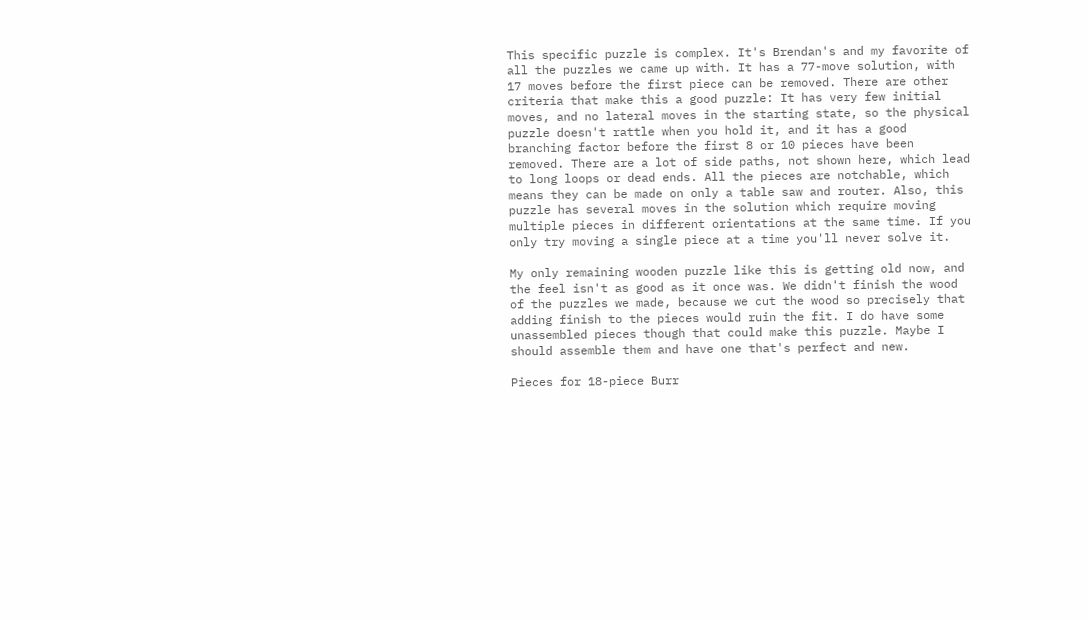This specific puzzle is complex. It's Brendan's and my favorite of all the puzzles we came up with. It has a 77-move solution, with 17 moves before the first piece can be removed. There are other criteria that make this a good puzzle: It has very few initial moves, and no lateral moves in the starting state, so the physical puzzle doesn't rattle when you hold it, and it has a good branching factor before the first 8 or 10 pieces have been removed. There are a lot of side paths, not shown here, which lead to long loops or dead ends. All the pieces are notchable, which means they can be made on only a table saw and router. Also, this puzzle has several moves in the solution which require moving multiple pieces in different orientations at the same time. If you only try moving a single piece at a time you'll never solve it.

My only remaining wooden puzzle like this is getting old now, and the feel isn't as good as it once was. We didn't finish the wood of the puzzles we made, because we cut the wood so precisely that adding finish to the pieces would ruin the fit. I do have some unassembled pieces though that could make this puzzle. Maybe I should assemble them and have one that's perfect and new.

Pieces for 18-piece Burr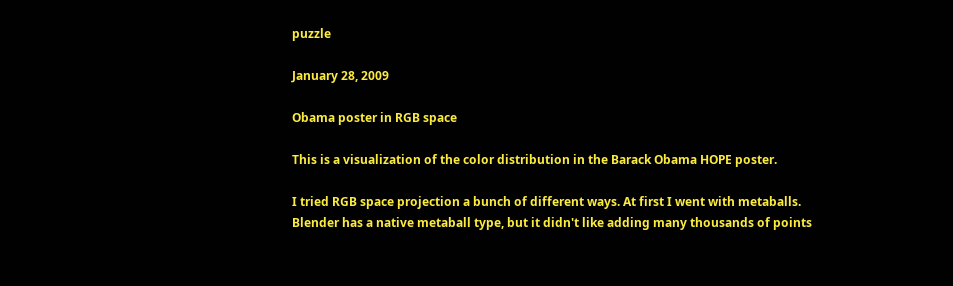puzzle

January 28, 2009

Obama poster in RGB space

This is a visualization of the color distribution in the Barack Obama HOPE poster.

I tried RGB space projection a bunch of different ways. At first I went with metaballs. Blender has a native metaball type, but it didn't like adding many thousands of points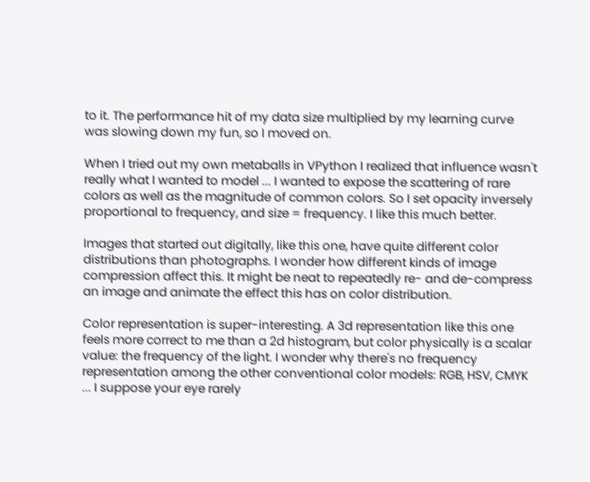to it. The performance hit of my data size multiplied by my learning curve was slowing down my fun, so I moved on.

When I tried out my own metaballs in VPython I realized that influence wasn't really what I wanted to model ... I wanted to expose the scattering of rare colors as well as the magnitude of common colors. So I set opacity inversely proportional to frequency, and size = frequency. I like this much better.

Images that started out digitally, like this one, have quite different color distributions than photographs. I wonder how different kinds of image compression affect this. It might be neat to repeatedly re- and de-compress an image and animate the effect this has on color distribution.

Color representation is super-interesting. A 3d representation like this one feels more correct to me than a 2d histogram, but color physically is a scalar value: the frequency of the light. I wonder why there's no frequency representation among the other conventional color models: RGB, HSV, CMYK ... I suppose your eye rarely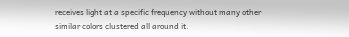receives light at a specific frequency without many other similar colors clustered all around it.